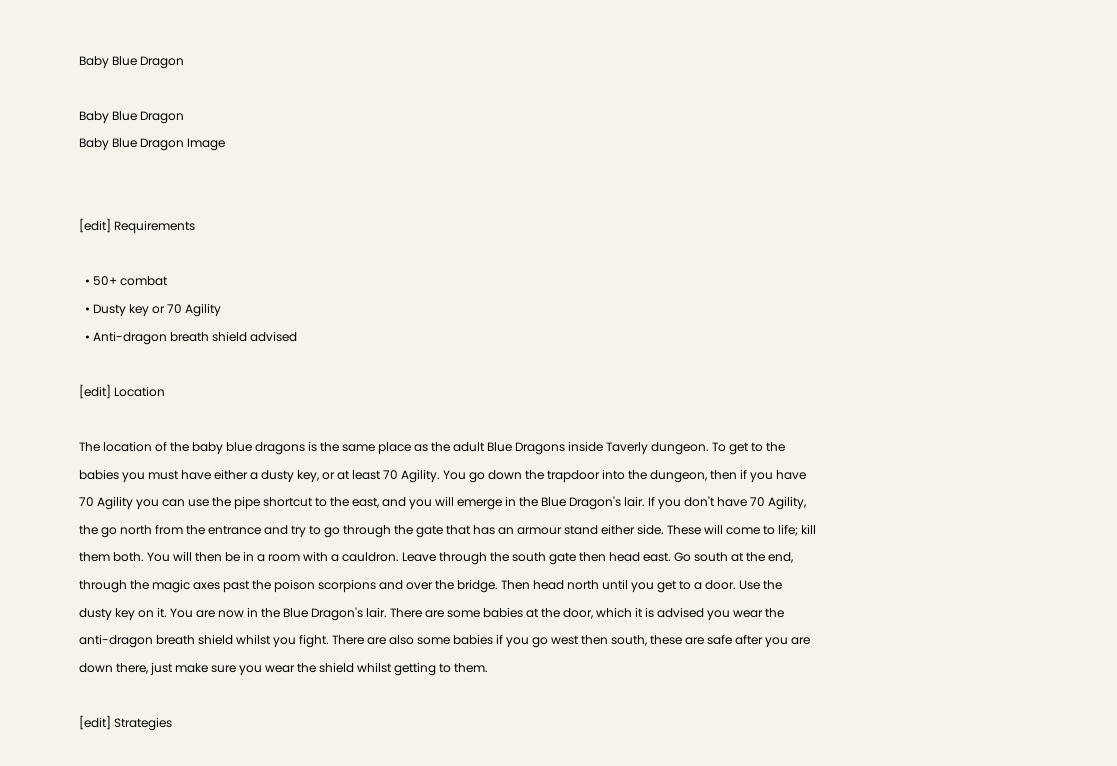Baby Blue Dragon

Baby Blue Dragon
Baby Blue Dragon Image


[edit] Requirements

  • 50+ combat
  • Dusty key or 70 Agility
  • Anti-dragon breath shield advised

[edit] Location

The location of the baby blue dragons is the same place as the adult Blue Dragons inside Taverly dungeon. To get to the babies you must have either a dusty key, or at least 70 Agility. You go down the trapdoor into the dungeon, then if you have 70 Agility you can use the pipe shortcut to the east, and you will emerge in the Blue Dragon's lair. If you don't have 70 Agility, the go north from the entrance and try to go through the gate that has an armour stand either side. These will come to life; kill them both. You will then be in a room with a cauldron. Leave through the south gate then head east. Go south at the end, through the magic axes past the poison scorpions and over the bridge. Then head north until you get to a door. Use the dusty key on it. You are now in the Blue Dragon's lair. There are some babies at the door, which it is advised you wear the anti-dragon breath shield whilst you fight. There are also some babies if you go west then south, these are safe after you are down there, just make sure you wear the shield whilst getting to them.

[edit] Strategies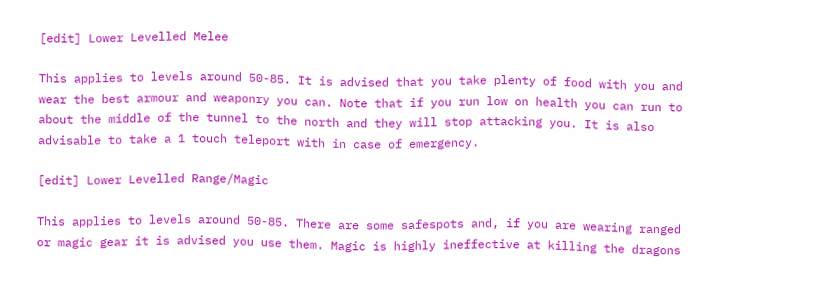[edit] Lower Levelled Melee

This applies to levels around 50-85. It is advised that you take plenty of food with you and wear the best armour and weaponry you can. Note that if you run low on health you can run to about the middle of the tunnel to the north and they will stop attacking you. It is also advisable to take a 1 touch teleport with in case of emergency.

[edit] Lower Levelled Range/Magic

This applies to levels around 50-85. There are some safespots and, if you are wearing ranged or magic gear it is advised you use them. Magic is highly ineffective at killing the dragons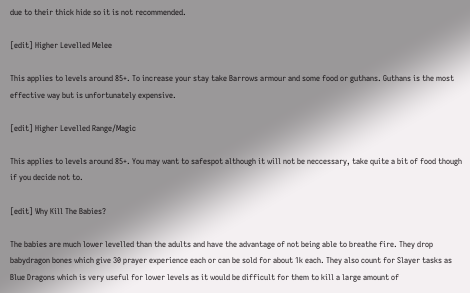due to their thick hide so it is not recommended.

[edit] Higher Levelled Melee

This applies to levels around 85+. To increase your stay take Barrows armour and some food or guthans. Guthans is the most effective way but is unfortunately expensive.

[edit] Higher Levelled Range/Magic

This applies to levels around 85+. You may want to safespot although it will not be neccessary, take quite a bit of food though if you decide not to.

[edit] Why Kill The Babies?

The babies are much lower levelled than the adults and have the advantage of not being able to breathe fire. They drop babydragon bones which give 30 prayer experience each or can be sold for about 1k each. They also count for Slayer tasks as Blue Dragons which is very useful for lower levels as it would be difficult for them to kill a large amount of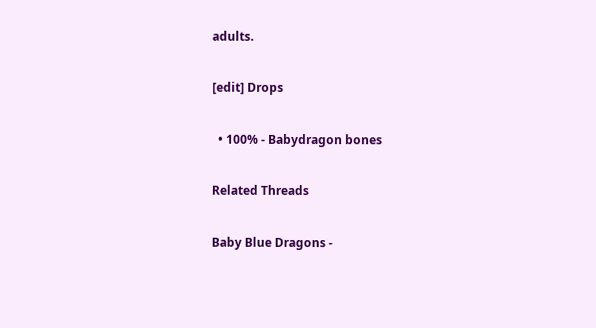adults.

[edit] Drops

  • 100% - Babydragon bones

Related Threads

Baby Blue Dragons -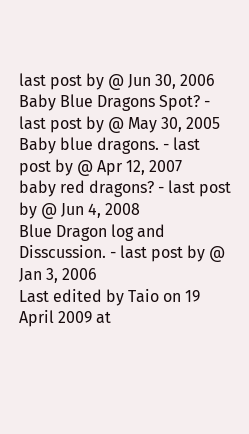last post by @ Jun 30, 2006
Baby Blue Dragons Spot? - last post by @ May 30, 2005
Baby blue dragons. - last post by @ Apr 12, 2007
baby red dragons? - last post by @ Jun 4, 2008
Blue Dragon log and Disscussion. - last post by @ Jan 3, 2006
Last edited by Taio on 19 April 2009 at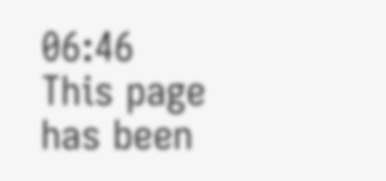06:46
This page has been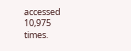accessed 10,975 times.